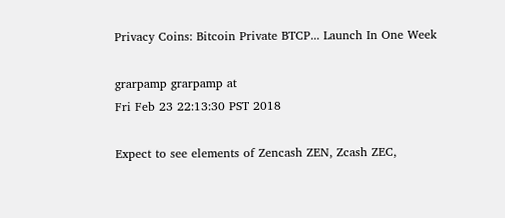Privacy Coins: Bitcoin Private BTCP... Launch In One Week

grarpamp grarpamp at
Fri Feb 23 22:13:30 PST 2018

Expect to see elements of Zencash ZEN, Zcash ZEC,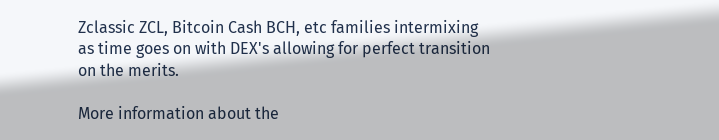Zclassic ZCL, Bitcoin Cash BCH, etc families intermixing
as time goes on with DEX's allowing for perfect transition
on the merits.

More information about the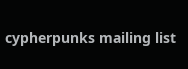cypherpunks mailing list